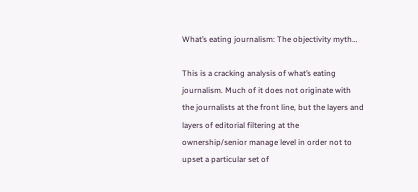What’s eating journalism: The objectivity myth…

This is a cracking analysis of what’s eating journalism. Much of it does not originate with the journalists at the front line, but the layers and layers of editorial filtering at the ownership/senior manage level in order not to upset a particular set of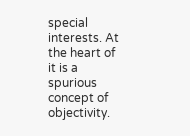special interests. At the heart of it is a spurious concept of objectivity.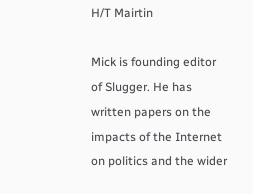H/T Mairtin

Mick is founding editor of Slugger. He has written papers on the impacts of the Internet on politics and the wider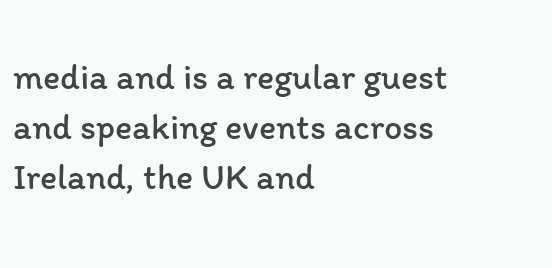media and is a regular guest and speaking events across Ireland, the UK and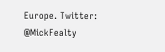Europe. Twitter: @MickFealty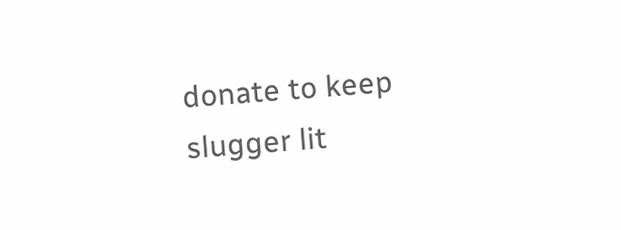donate to keep slugger lit